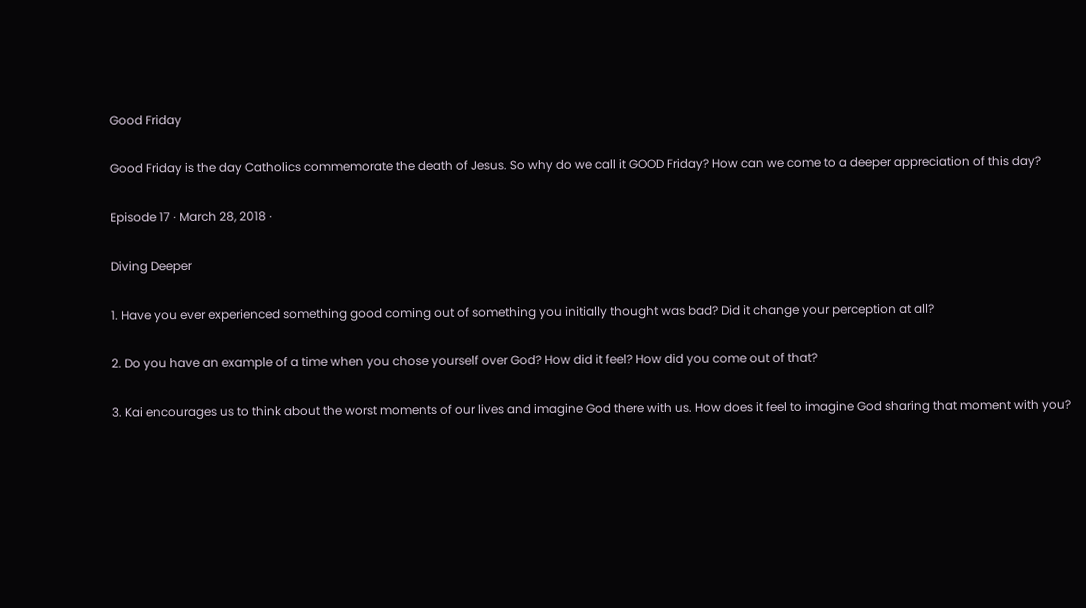Good Friday

Good Friday is the day Catholics commemorate the death of Jesus. So why do we call it GOOD Friday? How can we come to a deeper appreciation of this day?

Episode 17 · March 28, 2018 ·

Diving Deeper

1. Have you ever experienced something good coming out of something you initially thought was bad? Did it change your perception at all?

2. Do you have an example of a time when you chose yourself over God? How did it feel? How did you come out of that?

3. Kai encourages us to think about the worst moments of our lives and imagine God there with us. How does it feel to imagine God sharing that moment with you?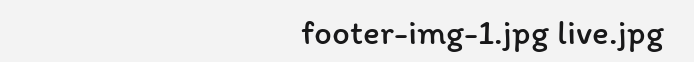footer-img-1.jpg live.jpg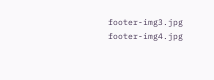footer-img3.jpg footer-img4.jpg